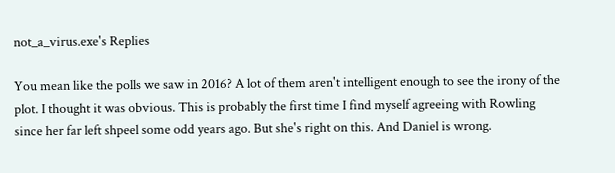not_a_virus.exe's Replies

You mean like the polls we saw in 2016? A lot of them aren't intelligent enough to see the irony of the plot. I thought it was obvious. This is probably the first time I find myself agreeing with Rowling since her far left shpeel some odd years ago. But she's right on this. And Daniel is wrong.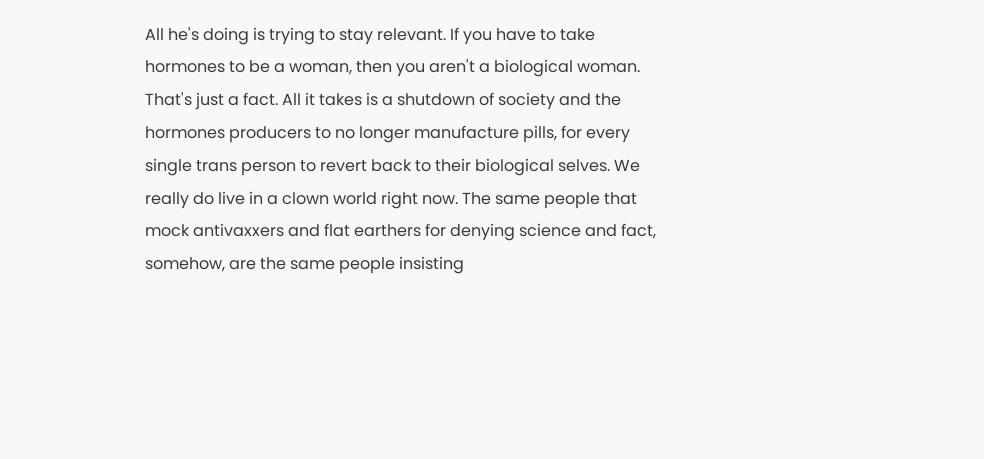All he's doing is trying to stay relevant. If you have to take hormones to be a woman, then you aren't a biological woman. That's just a fact. All it takes is a shutdown of society and the hormones producers to no longer manufacture pills, for every single trans person to revert back to their biological selves. We really do live in a clown world right now. The same people that mock antivaxxers and flat earthers for denying science and fact, somehow, are the same people insisting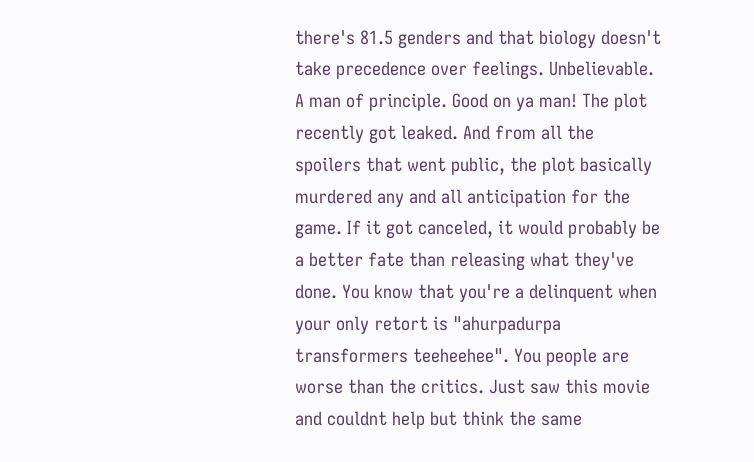there's 81.5 genders and that biology doesn't take precedence over feelings. Unbelievable. A man of principle. Good on ya man! The plot recently got leaked. And from all the spoilers that went public, the plot basically murdered any and all anticipation for the game. If it got canceled, it would probably be a better fate than releasing what they've done. You know that you're a delinquent when your only retort is "ahurpadurpa transformers teeheehee". You people are worse than the critics. Just saw this movie and couldnt help but think the same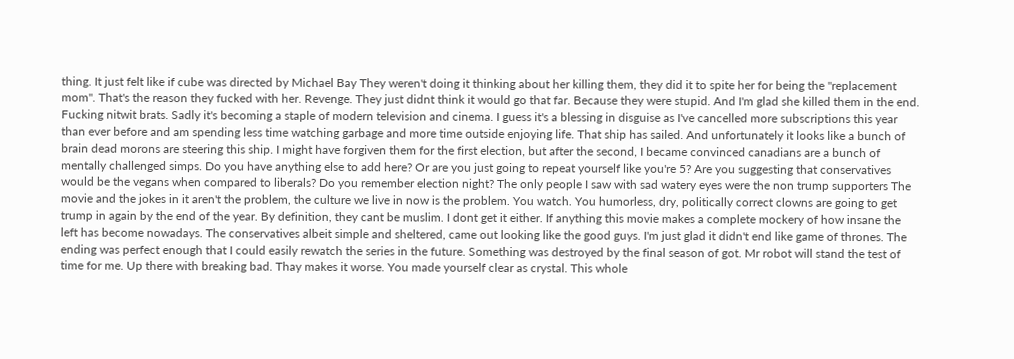thing. It just felt like if cube was directed by Michael Bay They weren't doing it thinking about her killing them, they did it to spite her for being the "replacement mom". That's the reason they fucked with her. Revenge. They just didnt think it would go that far. Because they were stupid. And I'm glad she killed them in the end. Fucking nitwit brats. Sadly it's becoming a staple of modern television and cinema. I guess it's a blessing in disguise as I've cancelled more subscriptions this year than ever before and am spending less time watching garbage and more time outside enjoying life. That ship has sailed. And unfortunately it looks like a bunch of brain dead morons are steering this ship. I might have forgiven them for the first election, but after the second, I became convinced canadians are a bunch of mentally challenged simps. Do you have anything else to add here? Or are you just going to repeat yourself like you're 5? Are you suggesting that conservatives would be the vegans when compared to liberals? Do you remember election night? The only people I saw with sad watery eyes were the non trump supporters The movie and the jokes in it aren't the problem, the culture we live in now is the problem. You watch. You humorless, dry, politically correct clowns are going to get trump in again by the end of the year. By definition, they cant be muslim. I dont get it either. If anything this movie makes a complete mockery of how insane the left has become nowadays. The conservatives albeit simple and sheltered, came out looking like the good guys. I'm just glad it didn't end like game of thrones. The ending was perfect enough that I could easily rewatch the series in the future. Something was destroyed by the final season of got. Mr robot will stand the test of time for me. Up there with breaking bad. Thay makes it worse. You made yourself clear as crystal. This whole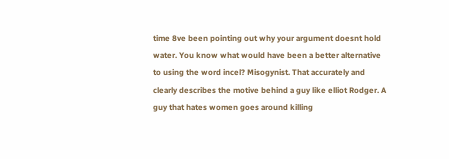time 8ve been pointing out why your argument doesnt hold water. You know what would have been a better alternative to using the word incel? Misogynist. That accurately and clearly describes the motive behind a guy like elliot Rodger. A guy that hates women goes around killing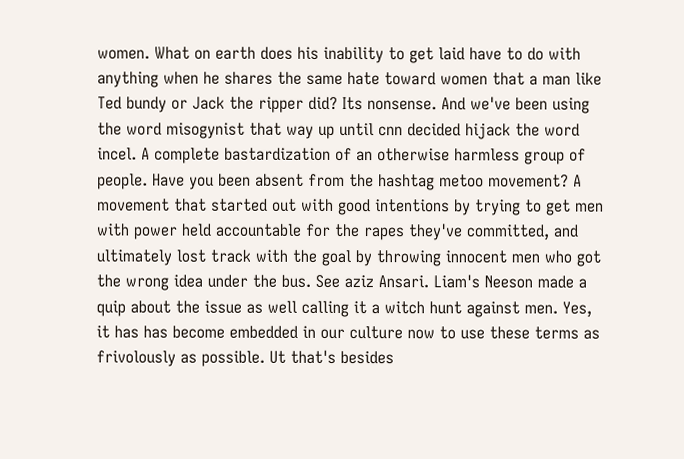women. What on earth does his inability to get laid have to do with anything when he shares the same hate toward women that a man like Ted bundy or Jack the ripper did? Its nonsense. And we've been using the word misogynist that way up until cnn decided hijack the word incel. A complete bastardization of an otherwise harmless group of people. Have you been absent from the hashtag metoo movement? A movement that started out with good intentions by trying to get men with power held accountable for the rapes they've committed, and ultimately lost track with the goal by throwing innocent men who got the wrong idea under the bus. See aziz Ansari. Liam's Neeson made a quip about the issue as well calling it a witch hunt against men. Yes, it has has become embedded in our culture now to use these terms as frivolously as possible. Ut that's besides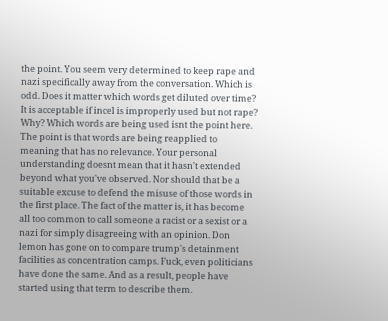the point. You seem very determined to keep rape and nazi specifically away from the conversation. Which is odd. Does it matter which words get diluted over time? It is acceptable if incel is improperly used but not rape? Why? Which words are being used isnt the point here. The point is that words are being reapplied to meaning that has no relevance. Your personal understanding doesnt mean that it hasn't extended beyond what you've observed. Nor should that be a suitable excuse to defend the misuse of those words in the first place. The fact of the matter is, it has become all too common to call someone a racist or a sexist or a nazi for simply disagreeing with an opinion. Don lemon has gone on to compare trump's detainment facilities as concentration camps. Fuck, even politicians have done the same. And as a result, people have started using that term to describe them.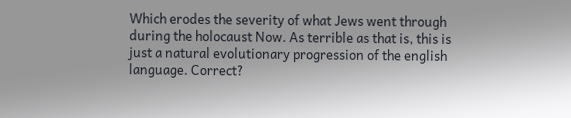Which erodes the severity of what Jews went through during the holocaust Now. As terrible as that is, this is just a natural evolutionary progression of the english language. Correct?